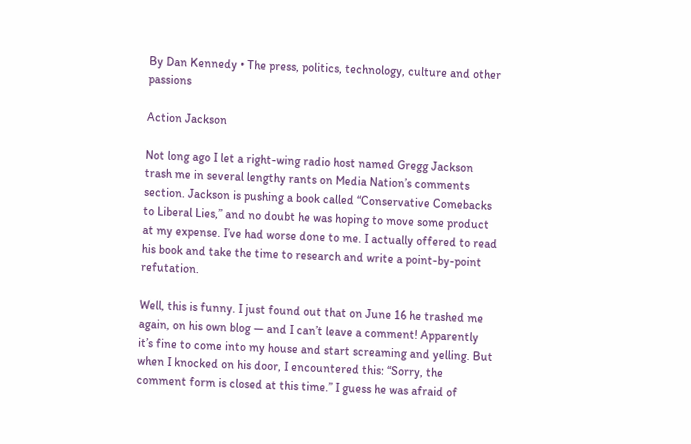By Dan Kennedy • The press, politics, technology, culture and other passions

Action Jackson

Not long ago I let a right-wing radio host named Gregg Jackson trash me in several lengthy rants on Media Nation’s comments section. Jackson is pushing a book called “Conservative Comebacks to Liberal Lies,” and no doubt he was hoping to move some product at my expense. I’ve had worse done to me. I actually offered to read his book and take the time to research and write a point-by-point refutation.

Well, this is funny. I just found out that on June 16 he trashed me again, on his own blog — and I can’t leave a comment! Apparently it’s fine to come into my house and start screaming and yelling. But when I knocked on his door, I encountered this: “Sorry, the comment form is closed at this time.” I guess he was afraid of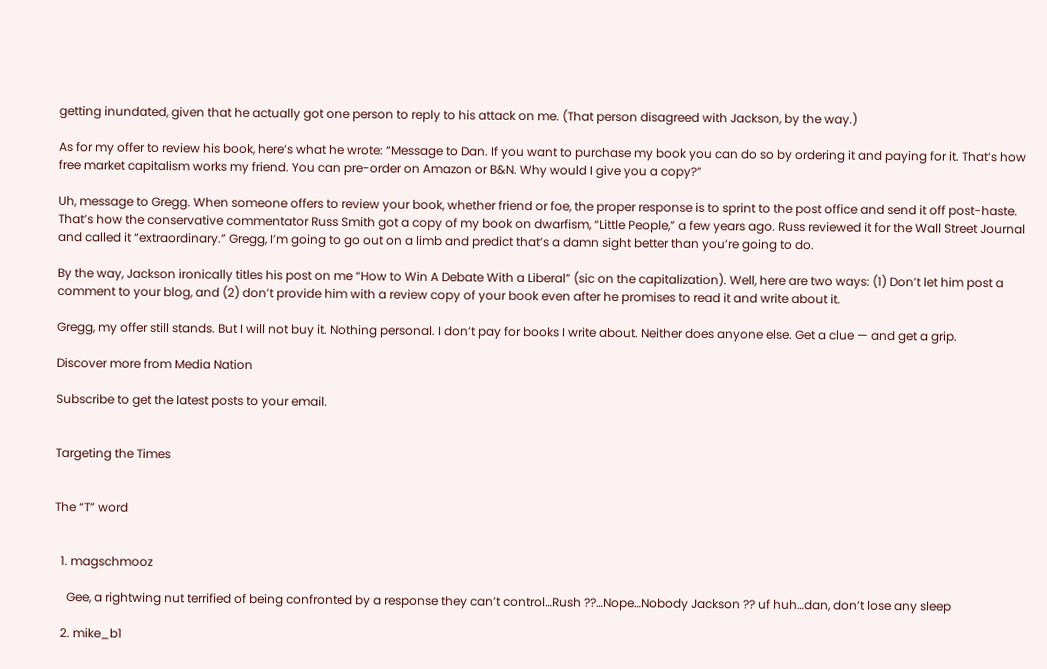getting inundated, given that he actually got one person to reply to his attack on me. (That person disagreed with Jackson, by the way.)

As for my offer to review his book, here’s what he wrote: “Message to Dan. If you want to purchase my book you can do so by ordering it and paying for it. That’s how free market capitalism works my friend. You can pre-order on Amazon or B&N. Why would I give you a copy?”

Uh, message to Gregg. When someone offers to review your book, whether friend or foe, the proper response is to sprint to the post office and send it off post-haste. That’s how the conservative commentator Russ Smith got a copy of my book on dwarfism, “Little People,” a few years ago. Russ reviewed it for the Wall Street Journal and called it “extraordinary.” Gregg, I’m going to go out on a limb and predict that’s a damn sight better than you’re going to do.

By the way, Jackson ironically titles his post on me “How to Win A Debate With a Liberal” (sic on the capitalization). Well, here are two ways: (1) Don’t let him post a comment to your blog, and (2) don’t provide him with a review copy of your book even after he promises to read it and write about it.

Gregg, my offer still stands. But I will not buy it. Nothing personal. I don’t pay for books I write about. Neither does anyone else. Get a clue — and get a grip.

Discover more from Media Nation

Subscribe to get the latest posts to your email.


Targeting the Times


The “T” word


  1. magschmooz

    Gee, a rightwing nut terrified of being confronted by a response they can’t control…Rush ??…Nope…Nobody Jackson ?? uf huh…dan, don’t lose any sleep

  2. mike_b1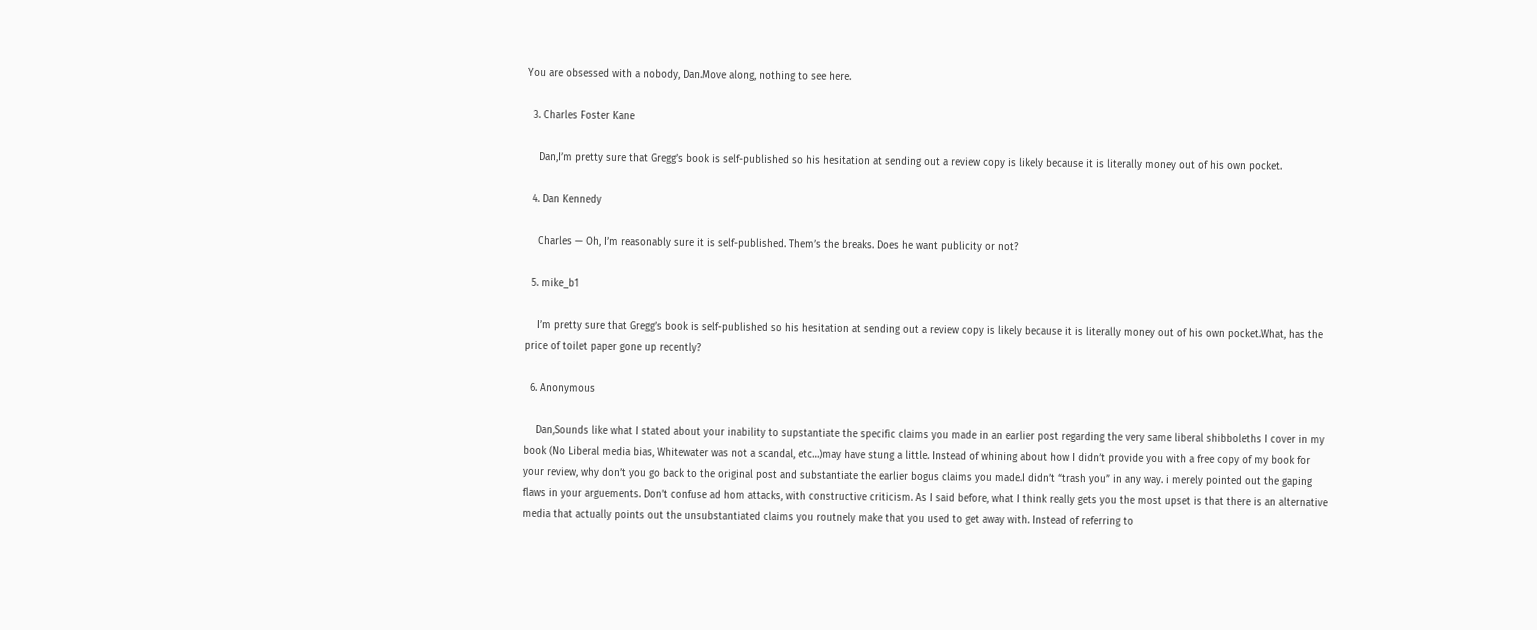You are obsessed with a nobody, Dan.Move along, nothing to see here.

  3. Charles Foster Kane

    Dan,I’m pretty sure that Gregg’s book is self-published so his hesitation at sending out a review copy is likely because it is literally money out of his own pocket.

  4. Dan Kennedy

    Charles — Oh, I’m reasonably sure it is self-published. Them’s the breaks. Does he want publicity or not?

  5. mike_b1

    I’m pretty sure that Gregg’s book is self-published so his hesitation at sending out a review copy is likely because it is literally money out of his own pocket.What, has the price of toilet paper gone up recently?

  6. Anonymous

    Dan,Sounds like what I stated about your inability to supstantiate the specific claims you made in an earlier post regarding the very same liberal shibboleths I cover in my book (No Liberal media bias, Whitewater was not a scandal, etc…)may have stung a little. Instead of whining about how I didn’t provide you with a free copy of my book for your review, why don’t you go back to the original post and substantiate the earlier bogus claims you made.I didn’t “trash you” in any way. i merely pointed out the gaping flaws in your arguements. Don’t confuse ad hom attacks, with constructive criticism. As I said before, what I think really gets you the most upset is that there is an alternative media that actually points out the unsubstantiated claims you routnely make that you used to get away with. Instead of referring to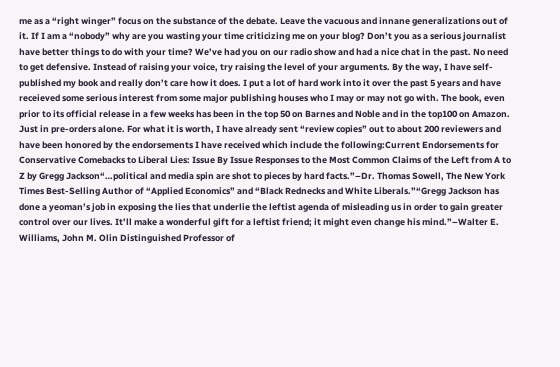me as a “right winger” focus on the substance of the debate. Leave the vacuous and innane generalizations out of it. If I am a “nobody” why are you wasting your time criticizing me on your blog? Don’t you as a serious journalist have better things to do with your time? We’ve had you on our radio show and had a nice chat in the past. No need to get defensive. Instead of raising your voice, try raising the level of your arguments. By the way, I have self-published my book and really don’t care how it does. I put a lot of hard work into it over the past 5 years and have receieved some serious interest from some major publishing houses who I may or may not go with. The book, even prior to its official release in a few weeks has been in the top 50 on Barnes and Noble and in the top100 on Amazon. Just in pre-orders alone. For what it is worth, I have already sent “review copies” out to about 200 reviewers and have been honored by the endorsements I have received which include the following:Current Endorsements for Conservative Comebacks to Liberal Lies: Issue By Issue Responses to the Most Common Claims of the Left from A to Z by Gregg Jackson“…political and media spin are shot to pieces by hard facts.”–Dr. Thomas Sowell, The New York Times Best-Selling Author of “Applied Economics” and “Black Rednecks and White Liberals.”“Gregg Jackson has done a yeoman’s job in exposing the lies that underlie the leftist agenda of misleading us in order to gain greater control over our lives. It’ll make a wonderful gift for a leftist friend; it might even change his mind.”–Walter E. Williams, John M. Olin Distinguished Professor of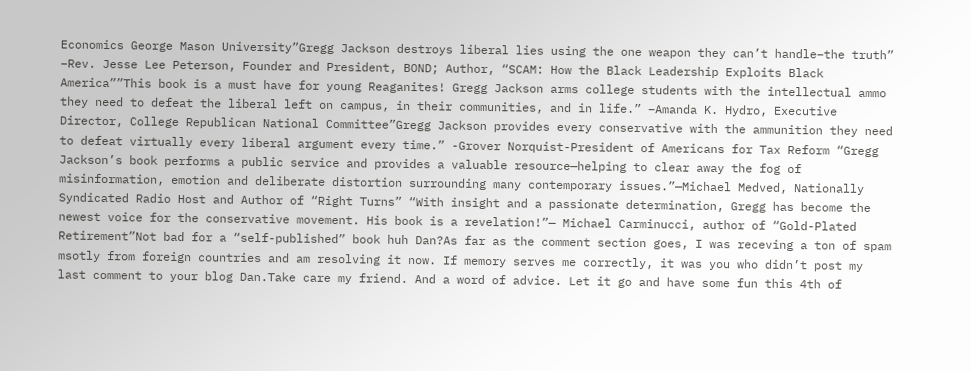Economics George Mason University”Gregg Jackson destroys liberal lies using the one weapon they can’t handle–the truth” –Rev. Jesse Lee Peterson, Founder and President, BOND; Author, “SCAM: How the Black Leadership Exploits Black America””This book is a must have for young Reaganites! Gregg Jackson arms college students with the intellectual ammo they need to defeat the liberal left on campus, in their communities, and in life.” –Amanda K. Hydro, Executive Director, College Republican National Committee”Gregg Jackson provides every conservative with the ammunition they need to defeat virtually every liberal argument every time.” -Grover Norquist-President of Americans for Tax Reform “Gregg Jackson’s book performs a public service and provides a valuable resource—helping to clear away the fog of misinformation, emotion and deliberate distortion surrounding many contemporary issues.”—Michael Medved, Nationally Syndicated Radio Host and Author of “Right Turns” “With insight and a passionate determination, Gregg has become the newest voice for the conservative movement. His book is a revelation!”— Michael Carminucci, author of “Gold-Plated Retirement”Not bad for a “self-published” book huh Dan?As far as the comment section goes, I was receving a ton of spam msotly from foreign countries and am resolving it now. If memory serves me correctly, it was you who didn’t post my last comment to your blog Dan.Take care my friend. And a word of advice. Let it go and have some fun this 4th of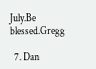July.Be blessed.Gregg

  7. Dan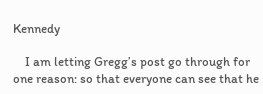Kennedy

    I am letting Gregg’s post go through for one reason: so that everyone can see that he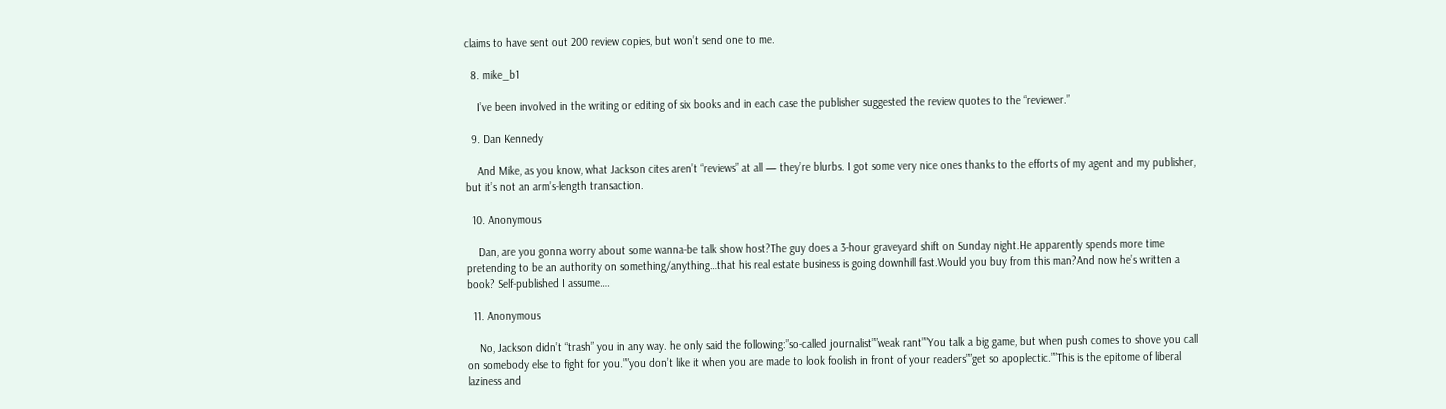claims to have sent out 200 review copies, but won’t send one to me.

  8. mike_b1

    I’ve been involved in the writing or editing of six books and in each case the publisher suggested the review quotes to the “reviewer.”

  9. Dan Kennedy

    And Mike, as you know, what Jackson cites aren’t “reviews” at all — they’re blurbs. I got some very nice ones thanks to the efforts of my agent and my publisher, but it’s not an arm’s-length transaction.

  10. Anonymous

    Dan, are you gonna worry about some wanna-be talk show host?The guy does a 3-hour graveyard shift on Sunday night.He apparently spends more time pretending to be an authority on something/anything…that his real estate business is going downhill fast.Would you buy from this man?And now he’s written a book? Self-published I assume….

  11. Anonymous

    No, Jackson didn’t “trash” you in any way. he only said the following:”so-called journalist””weak rant””You talk a big game, but when push comes to shove you call on somebody else to fight for you.””you don’t like it when you are made to look foolish in front of your readers””get so apoplectic.””This is the epitome of liberal laziness and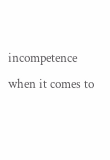incompetence when it comes to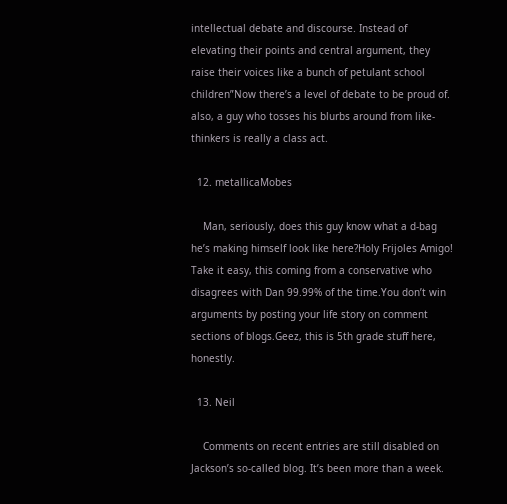intellectual debate and discourse. Instead of elevating their points and central argument, they raise their voices like a bunch of petulant school children”Now there’s a level of debate to be proud of. also, a guy who tosses his blurbs around from like-thinkers is really a class act.

  12. metallicaMobes

    Man, seriously, does this guy know what a d-bag he’s making himself look like here?Holy Frijoles Amigo! Take it easy, this coming from a conservative who disagrees with Dan 99.99% of the time.You don’t win arguments by posting your life story on comment sections of blogs.Geez, this is 5th grade stuff here, honestly.

  13. Neil

    Comments on recent entries are still disabled on Jackson’s so-called blog. It’s been more than a week.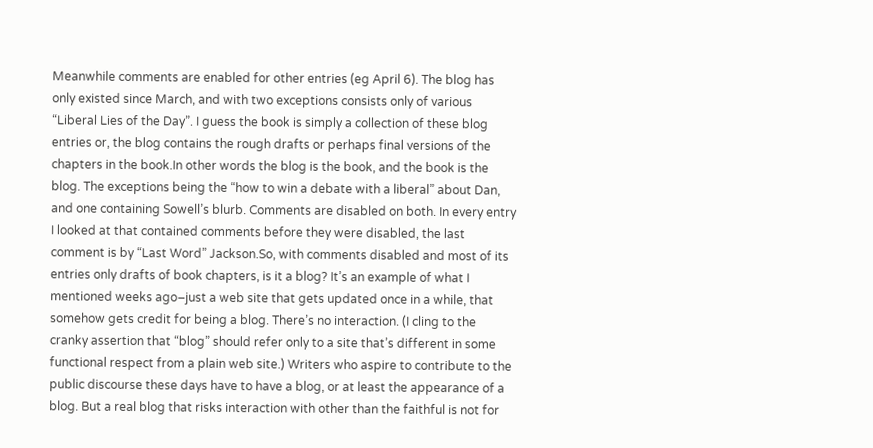Meanwhile comments are enabled for other entries (eg April 6). The blog has only existed since March, and with two exceptions consists only of various “Liberal Lies of the Day”. I guess the book is simply a collection of these blog entries or, the blog contains the rough drafts or perhaps final versions of the chapters in the book.In other words the blog is the book, and the book is the blog. The exceptions being the “how to win a debate with a liberal” about Dan, and one containing Sowell’s blurb. Comments are disabled on both. In every entry I looked at that contained comments before they were disabled, the last comment is by “Last Word” Jackson.So, with comments disabled and most of its entries only drafts of book chapters, is it a blog? It’s an example of what I mentioned weeks ago–just a web site that gets updated once in a while, that somehow gets credit for being a blog. There’s no interaction. (I cling to the cranky assertion that “blog” should refer only to a site that’s different in some functional respect from a plain web site.) Writers who aspire to contribute to the public discourse these days have to have a blog, or at least the appearance of a blog. But a real blog that risks interaction with other than the faithful is not for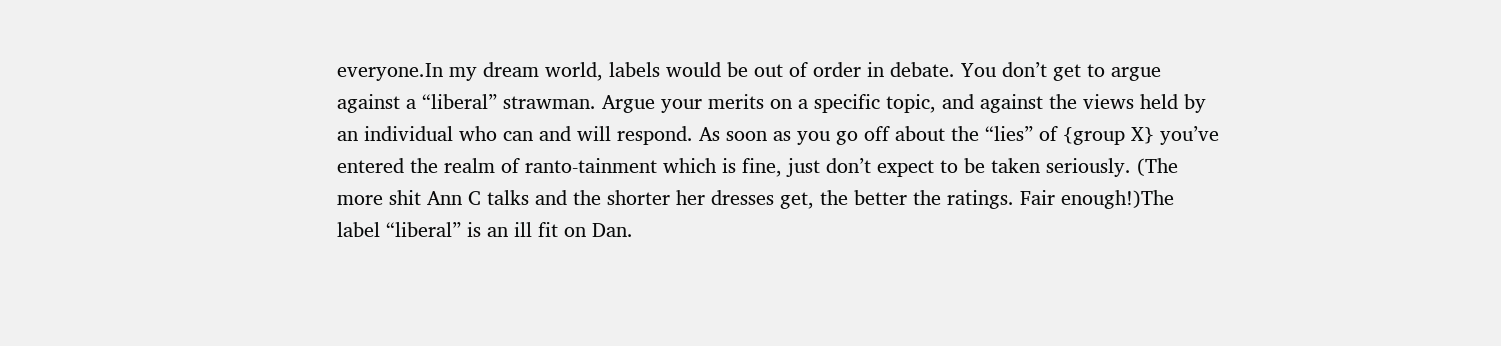everyone.In my dream world, labels would be out of order in debate. You don’t get to argue against a “liberal” strawman. Argue your merits on a specific topic, and against the views held by an individual who can and will respond. As soon as you go off about the “lies” of {group X} you’ve entered the realm of ranto-tainment which is fine, just don’t expect to be taken seriously. (The more shit Ann C talks and the shorter her dresses get, the better the ratings. Fair enough!)The label “liberal” is an ill fit on Dan.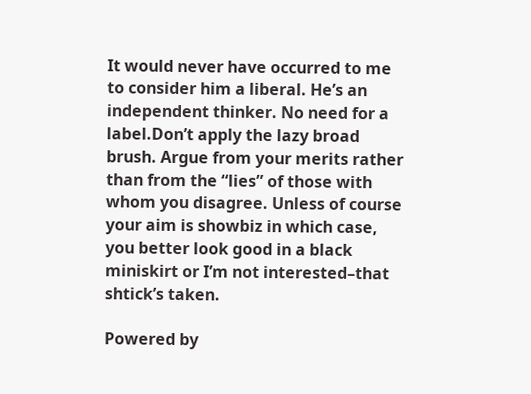It would never have occurred to me to consider him a liberal. He’s an independent thinker. No need for a label.Don’t apply the lazy broad brush. Argue from your merits rather than from the “lies” of those with whom you disagree. Unless of course your aim is showbiz in which case, you better look good in a black miniskirt or I’m not interested–that shtick’s taken.

Powered by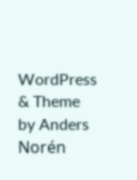WordPress & Theme by Anders Norén